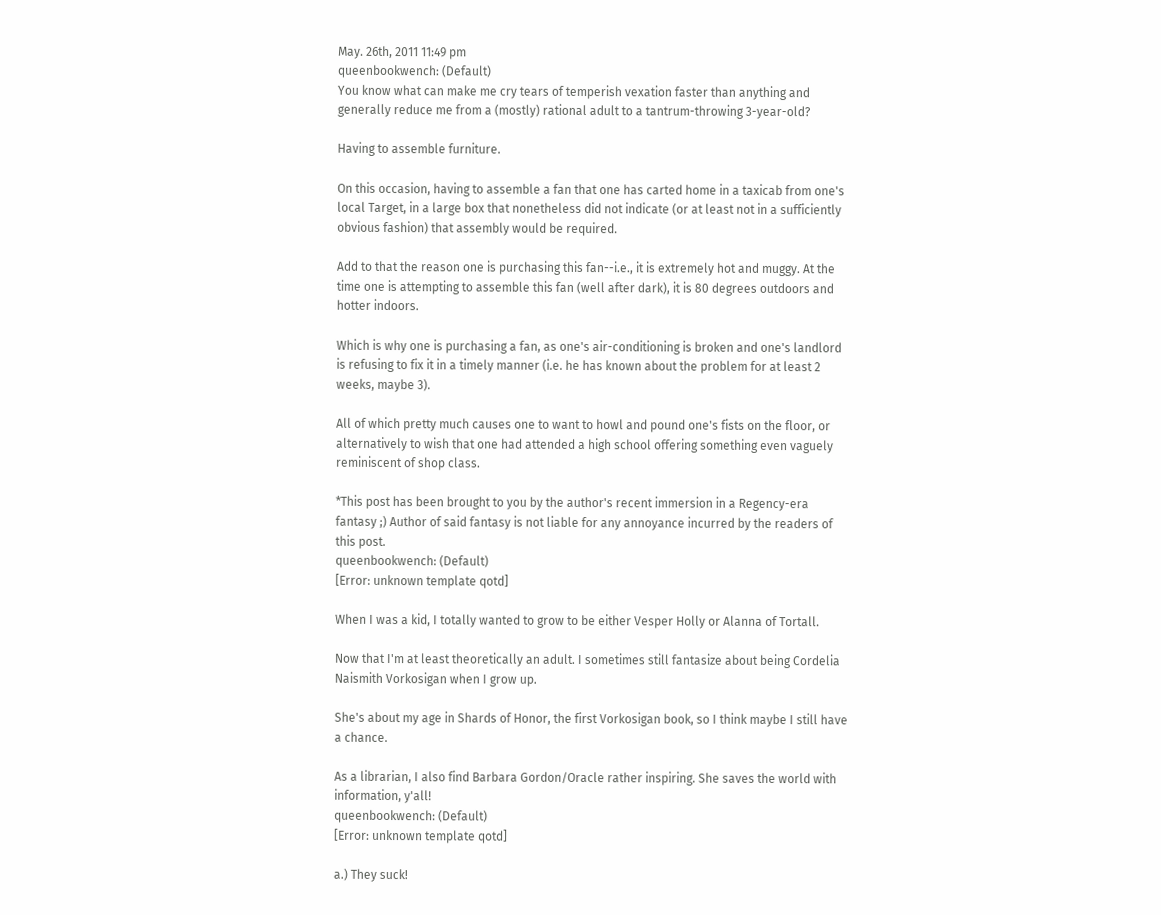May. 26th, 2011 11:49 pm
queenbookwench: (Default)
You know what can make me cry tears of temperish vexation faster than anything and generally reduce me from a (mostly) rational adult to a tantrum-throwing 3-year-old?

Having to assemble furniture.

On this occasion, having to assemble a fan that one has carted home in a taxicab from one's local Target, in a large box that nonetheless did not indicate (or at least not in a sufficiently obvious fashion) that assembly would be required.

Add to that the reason one is purchasing this fan--i.e., it is extremely hot and muggy. At the time one is attempting to assemble this fan (well after dark), it is 80 degrees outdoors and hotter indoors.

Which is why one is purchasing a fan, as one's air-conditioning is broken and one's landlord is refusing to fix it in a timely manner (i.e. he has known about the problem for at least 2 weeks, maybe 3).

All of which pretty much causes one to want to howl and pound one's fists on the floor, or alternatively to wish that one had attended a high school offering something even vaguely reminiscent of shop class.

*This post has been brought to you by the author's recent immersion in a Regency-era fantasy ;) Author of said fantasy is not liable for any annoyance incurred by the readers of this post.
queenbookwench: (Default)
[Error: unknown template qotd]

When I was a kid, I totally wanted to grow to be either Vesper Holly or Alanna of Tortall.

Now that I'm at least theoretically an adult. I sometimes still fantasize about being Cordelia Naismith Vorkosigan when I grow up.

She's about my age in Shards of Honor, the first Vorkosigan book, so I think maybe I still have a chance.

As a librarian, I also find Barbara Gordon/Oracle rather inspiring. She saves the world with information, y'all!
queenbookwench: (Default)
[Error: unknown template qotd]

a.) They suck!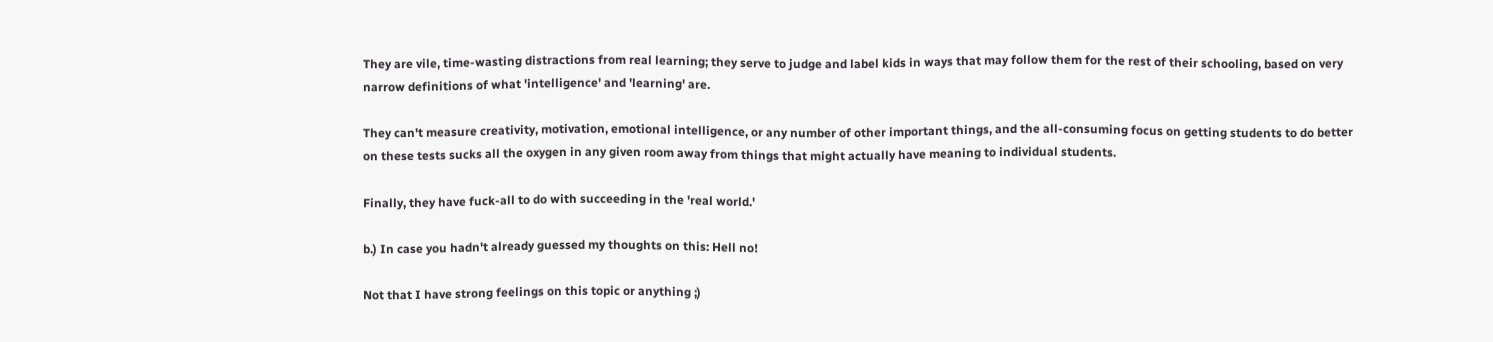They are vile, time-wasting distractions from real learning; they serve to judge and label kids in ways that may follow them for the rest of their schooling, based on very narrow definitions of what 'intelligence' and 'learning' are.

They can't measure creativity, motivation, emotional intelligence, or any number of other important things, and the all-consuming focus on getting students to do better on these tests sucks all the oxygen in any given room away from things that might actually have meaning to individual students.

Finally, they have fuck-all to do with succeeding in the 'real world.'

b.) In case you hadn't already guessed my thoughts on this: Hell no!

Not that I have strong feelings on this topic or anything ;)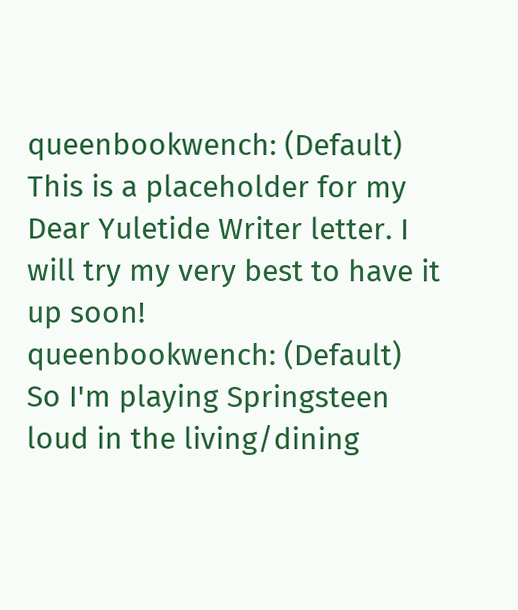queenbookwench: (Default)
This is a placeholder for my Dear Yuletide Writer letter. I will try my very best to have it up soon!
queenbookwench: (Default)
So I'm playing Springsteen loud in the living/dining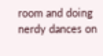room and doing nerdy dances on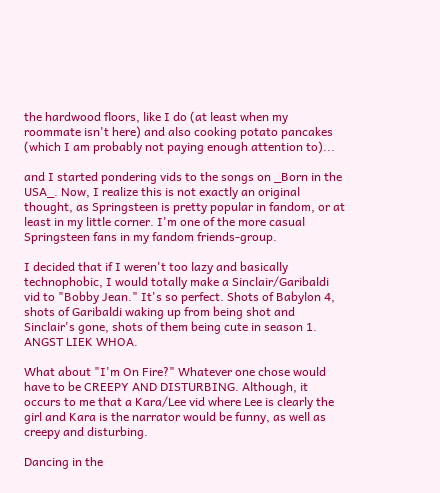the hardwood floors, like I do (at least when my roommate isn't here) and also cooking potato pancakes (which I am probably not paying enough attention to)...

and I started pondering vids to the songs on _Born in the USA_. Now, I realize this is not exactly an original thought, as Springsteen is pretty popular in fandom, or at least in my little corner. I'm one of the more casual Springsteen fans in my fandom friends-group.

I decided that if I weren't too lazy and basically technophobic, I would totally make a Sinclair/Garibaldi vid to "Bobby Jean." It's so perfect. Shots of Babylon 4, shots of Garibaldi waking up from being shot and Sinclair's gone, shots of them being cute in season 1. ANGST LIEK WHOA.

What about "I'm On Fire?" Whatever one chose would have to be CREEPY AND DISTURBING. Although, it occurs to me that a Kara/Lee vid where Lee is clearly the girl and Kara is the narrator would be funny, as well as creepy and disturbing.

Dancing in the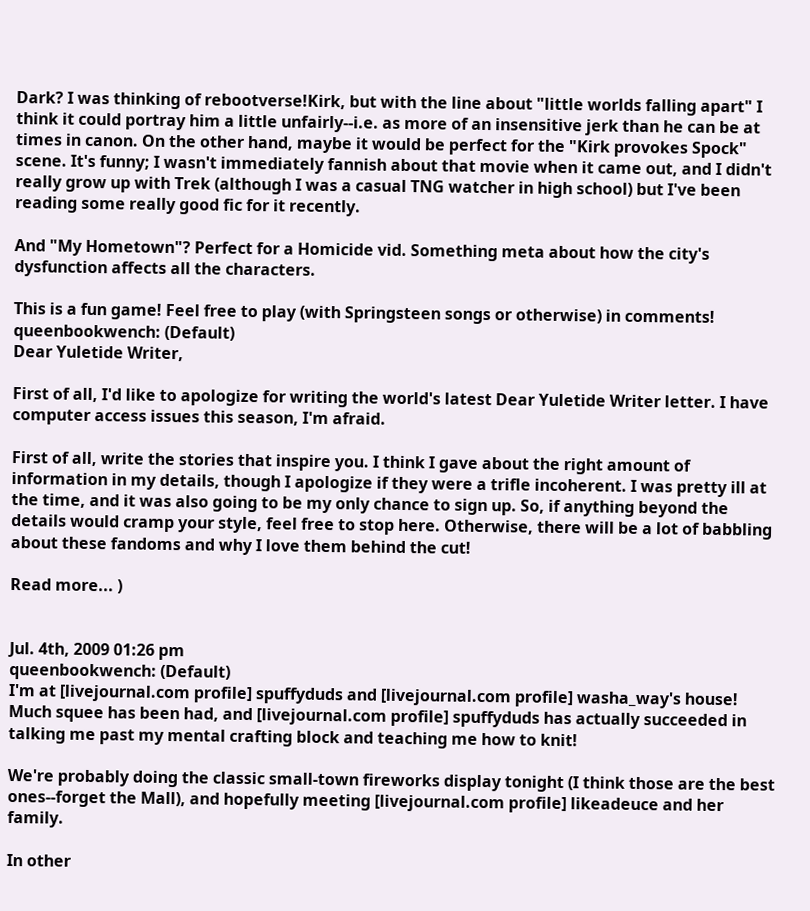Dark? I was thinking of rebootverse!Kirk, but with the line about "little worlds falling apart" I think it could portray him a little unfairly--i.e. as more of an insensitive jerk than he can be at times in canon. On the other hand, maybe it would be perfect for the "Kirk provokes Spock" scene. It's funny; I wasn't immediately fannish about that movie when it came out, and I didn't really grow up with Trek (although I was a casual TNG watcher in high school) but I've been reading some really good fic for it recently.

And "My Hometown"? Perfect for a Homicide vid. Something meta about how the city's dysfunction affects all the characters.

This is a fun game! Feel free to play (with Springsteen songs or otherwise) in comments!
queenbookwench: (Default)
Dear Yuletide Writer,

First of all, I'd like to apologize for writing the world's latest Dear Yuletide Writer letter. I have computer access issues this season, I'm afraid.

First of all, write the stories that inspire you. I think I gave about the right amount of information in my details, though I apologize if they were a trifle incoherent. I was pretty ill at the time, and it was also going to be my only chance to sign up. So, if anything beyond the details would cramp your style, feel free to stop here. Otherwise, there will be a lot of babbling about these fandoms and why I love them behind the cut!

Read more... )


Jul. 4th, 2009 01:26 pm
queenbookwench: (Default)
I'm at [livejournal.com profile] spuffyduds and [livejournal.com profile] washa_way's house! Much squee has been had, and [livejournal.com profile] spuffyduds has actually succeeded in talking me past my mental crafting block and teaching me how to knit!

We're probably doing the classic small-town fireworks display tonight (I think those are the best ones--forget the Mall), and hopefully meeting [livejournal.com profile] likeadeuce and her family.

In other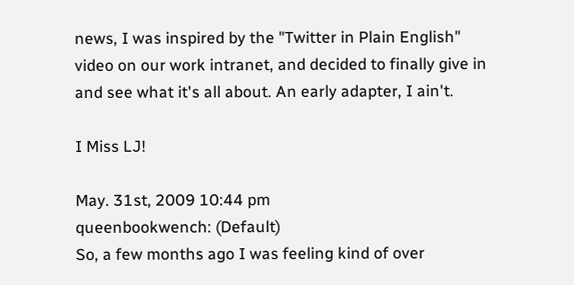news, I was inspired by the "Twitter in Plain English" video on our work intranet, and decided to finally give in and see what it's all about. An early adapter, I ain't.

I Miss LJ!

May. 31st, 2009 10:44 pm
queenbookwench: (Default)
So, a few months ago I was feeling kind of over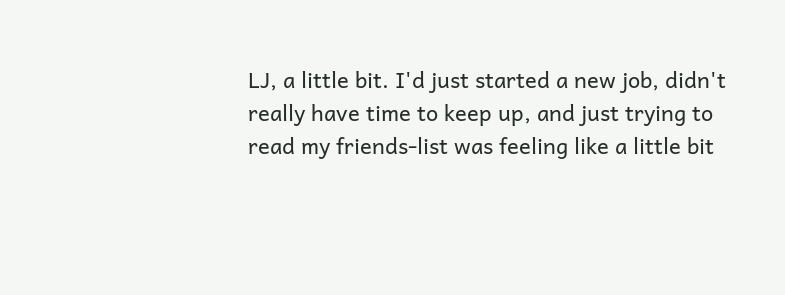LJ, a little bit. I'd just started a new job, didn't really have time to keep up, and just trying to read my friends-list was feeling like a little bit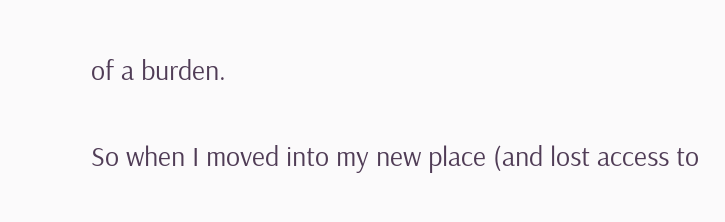of a burden.

So when I moved into my new place (and lost access to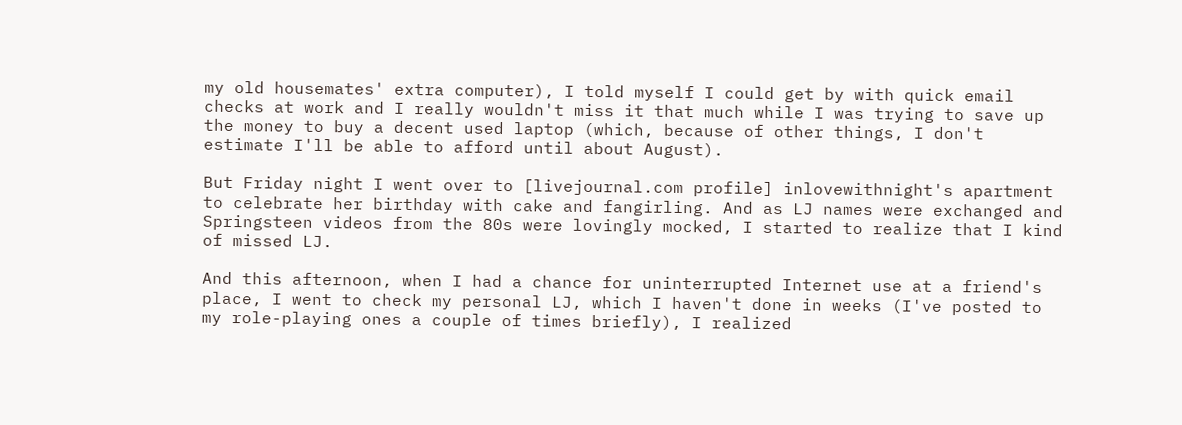my old housemates' extra computer), I told myself I could get by with quick email checks at work and I really wouldn't miss it that much while I was trying to save up the money to buy a decent used laptop (which, because of other things, I don't estimate I'll be able to afford until about August).

But Friday night I went over to [livejournal.com profile] inlovewithnight's apartment to celebrate her birthday with cake and fangirling. And as LJ names were exchanged and Springsteen videos from the 80s were lovingly mocked, I started to realize that I kind of missed LJ.

And this afternoon, when I had a chance for uninterrupted Internet use at a friend's place, I went to check my personal LJ, which I haven't done in weeks (I've posted to my role-playing ones a couple of times briefly), I realized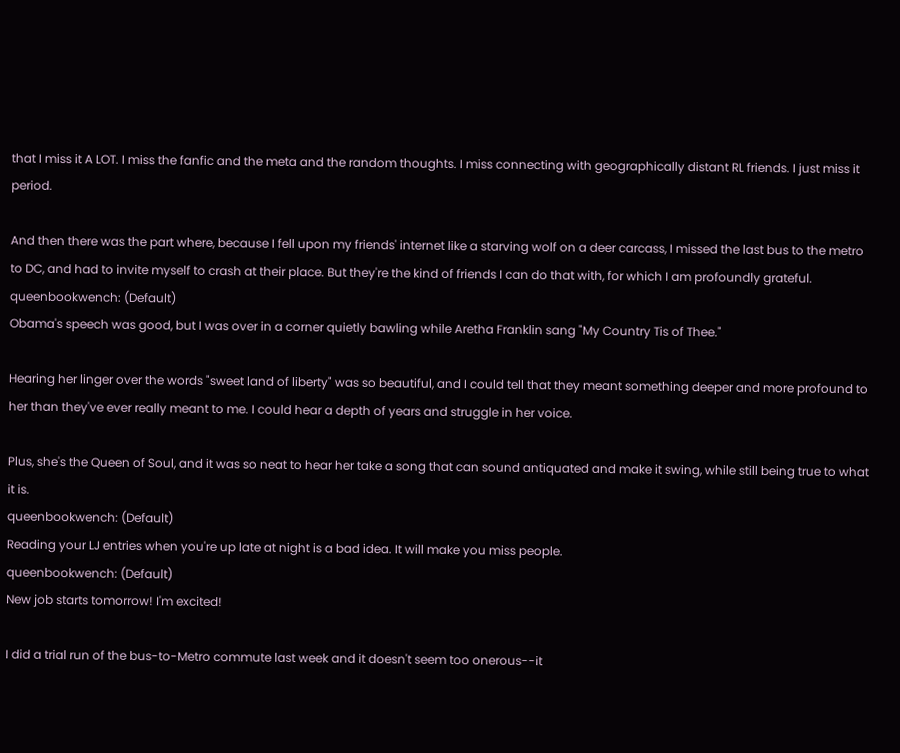that I miss it A LOT. I miss the fanfic and the meta and the random thoughts. I miss connecting with geographically distant RL friends. I just miss it period.

And then there was the part where, because I fell upon my friends' internet like a starving wolf on a deer carcass, I missed the last bus to the metro to DC, and had to invite myself to crash at their place. But they're the kind of friends I can do that with, for which I am profoundly grateful.
queenbookwench: (Default)
Obama's speech was good, but I was over in a corner quietly bawling while Aretha Franklin sang "My Country Tis of Thee."

Hearing her linger over the words "sweet land of liberty" was so beautiful, and I could tell that they meant something deeper and more profound to her than they've ever really meant to me. I could hear a depth of years and struggle in her voice.

Plus, she's the Queen of Soul, and it was so neat to hear her take a song that can sound antiquated and make it swing, while still being true to what it is.
queenbookwench: (Default)
Reading your LJ entries when you're up late at night is a bad idea. It will make you miss people.
queenbookwench: (Default)
New job starts tomorrow! I'm excited!

I did a trial run of the bus-to-Metro commute last week and it doesn't seem too onerous--it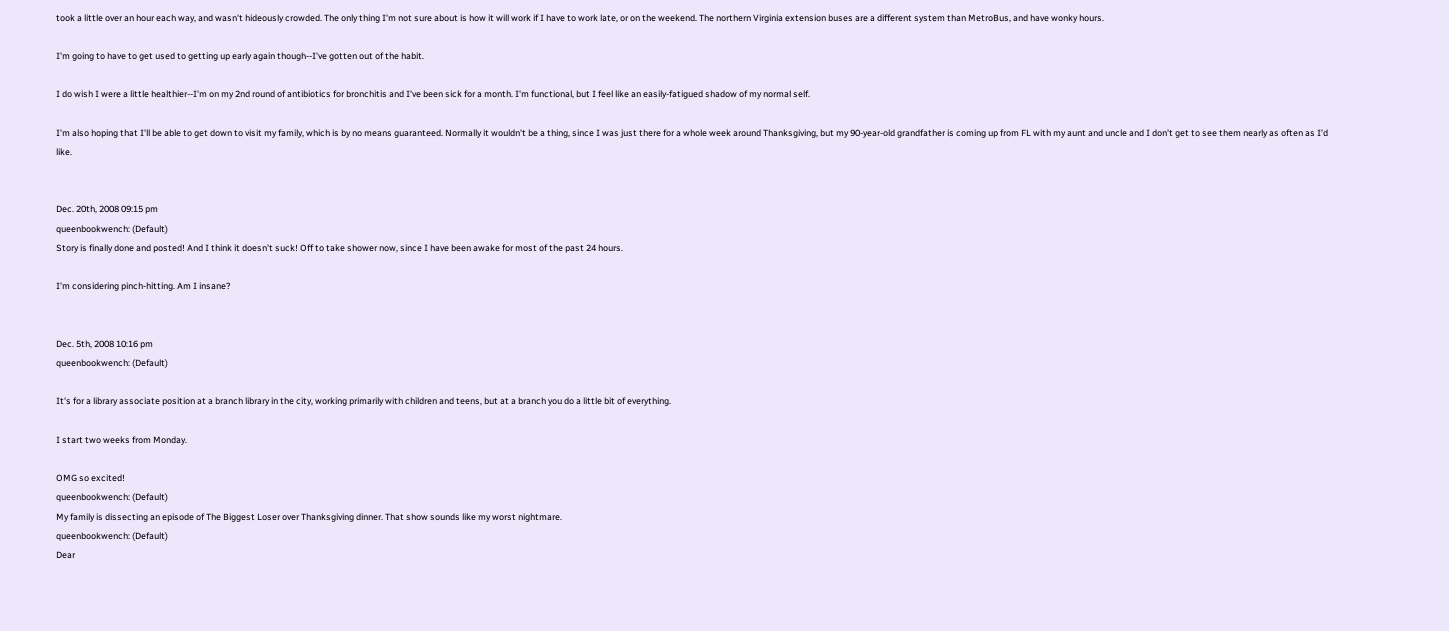took a little over an hour each way, and wasn't hideously crowded. The only thing I'm not sure about is how it will work if I have to work late, or on the weekend. The northern Virginia extension buses are a different system than MetroBus, and have wonky hours.

I'm going to have to get used to getting up early again though--I've gotten out of the habit.

I do wish I were a little healthier--I'm on my 2nd round of antibiotics for bronchitis and I've been sick for a month. I'm functional, but I feel like an easily-fatigued shadow of my normal self.

I'm also hoping that I'll be able to get down to visit my family, which is by no means guaranteed. Normally it wouldn't be a thing, since I was just there for a whole week around Thanksgiving, but my 90-year-old grandfather is coming up from FL with my aunt and uncle and I don't get to see them nearly as often as I'd like.


Dec. 20th, 2008 09:15 pm
queenbookwench: (Default)
Story is finally done and posted! And I think it doesn't suck! Off to take shower now, since I have been awake for most of the past 24 hours.

I'm considering pinch-hitting. Am I insane?


Dec. 5th, 2008 10:16 pm
queenbookwench: (Default)

It's for a library associate position at a branch library in the city, working primarily with children and teens, but at a branch you do a little bit of everything.

I start two weeks from Monday.

OMG so excited!
queenbookwench: (Default)
My family is dissecting an episode of The Biggest Loser over Thanksgiving dinner. That show sounds like my worst nightmare.
queenbookwench: (Default)
Dear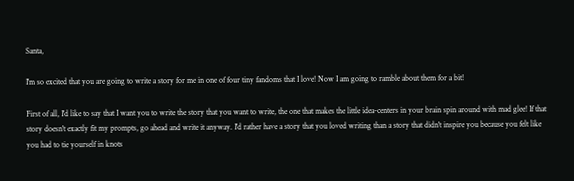Santa,

I'm so excited that you are going to write a story for me in one of four tiny fandoms that I love! Now I am going to ramble about them for a bit!

First of all, I'd like to say that I want you to write the story that you want to write, the one that makes the little idea-centers in your brain spin around with mad glee! If that story doesn't exactly fit my prompts, go ahead and write it anyway. I'd rather have a story that you loved writing than a story that didn't inspire you because you felt like you had to tie yourself in knots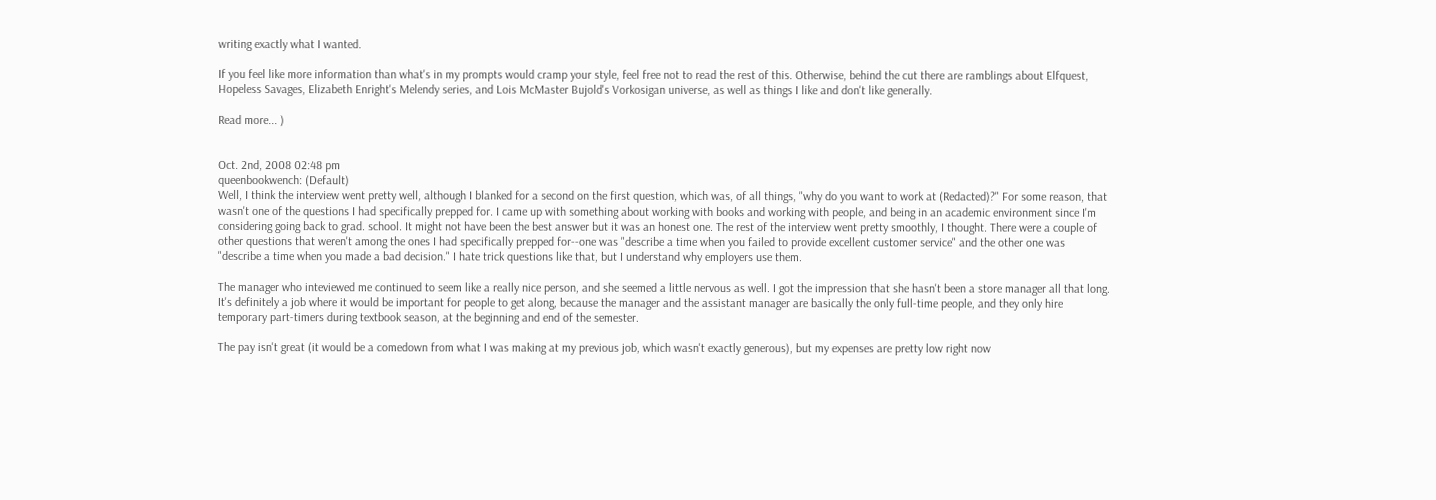writing exactly what I wanted.

If you feel like more information than what's in my prompts would cramp your style, feel free not to read the rest of this. Otherwise, behind the cut there are ramblings about Elfquest, Hopeless Savages, Elizabeth Enright's Melendy series, and Lois McMaster Bujold's Vorkosigan universe, as well as things I like and don't like generally.

Read more... )


Oct. 2nd, 2008 02:48 pm
queenbookwench: (Default)
Well, I think the interview went pretty well, although I blanked for a second on the first question, which was, of all things, "why do you want to work at (Redacted)?" For some reason, that wasn't one of the questions I had specifically prepped for. I came up with something about working with books and working with people, and being in an academic environment since I'm considering going back to grad. school. It might not have been the best answer but it was an honest one. The rest of the interview went pretty smoothly, I thought. There were a couple of other questions that weren't among the ones I had specifically prepped for--one was "describe a time when you failed to provide excellent customer service" and the other one was "describe a time when you made a bad decision." I hate trick questions like that, but I understand why employers use them.

The manager who inteviewed me continued to seem like a really nice person, and she seemed a little nervous as well. I got the impression that she hasn't been a store manager all that long. It's definitely a job where it would be important for people to get along, because the manager and the assistant manager are basically the only full-time people, and they only hire temporary part-timers during textbook season, at the beginning and end of the semester.

The pay isn't great (it would be a comedown from what I was making at my previous job, which wasn't exactly generous), but my expenses are pretty low right now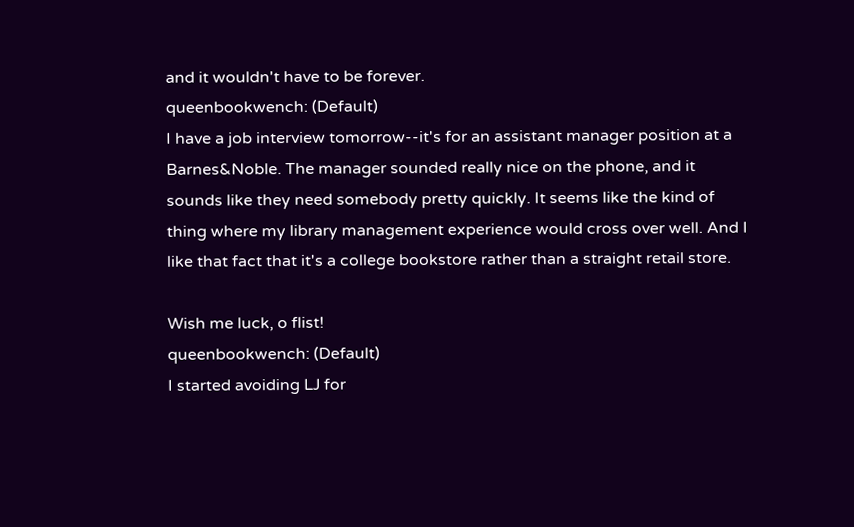and it wouldn't have to be forever.
queenbookwench: (Default)
I have a job interview tomorrow--it's for an assistant manager position at a Barnes&Noble. The manager sounded really nice on the phone, and it sounds like they need somebody pretty quickly. It seems like the kind of thing where my library management experience would cross over well. And I like that fact that it's a college bookstore rather than a straight retail store.

Wish me luck, o flist!
queenbookwench: (Default)
I started avoiding LJ for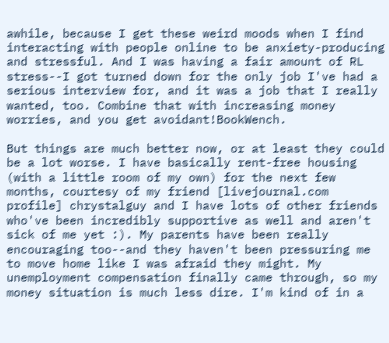awhile, because I get these weird moods when I find interacting with people online to be anxiety-producing and stressful. And I was having a fair amount of RL stress--I got turned down for the only job I've had a serious interview for, and it was a job that I really wanted, too. Combine that with increasing money worries, and you get avoidant!BookWench.

But things are much better now, or at least they could be a lot worse. I have basically rent-free housing (with a little room of my own) for the next few months, courtesy of my friend [livejournal.com profile] chrystalguy and I have lots of other friends who've been incredibly supportive as well and aren't sick of me yet :). My parents have been really encouraging too--and they haven't been pressuring me to move home like I was afraid they might. My unemployment compensation finally came through, so my money situation is much less dire. I'm kind of in a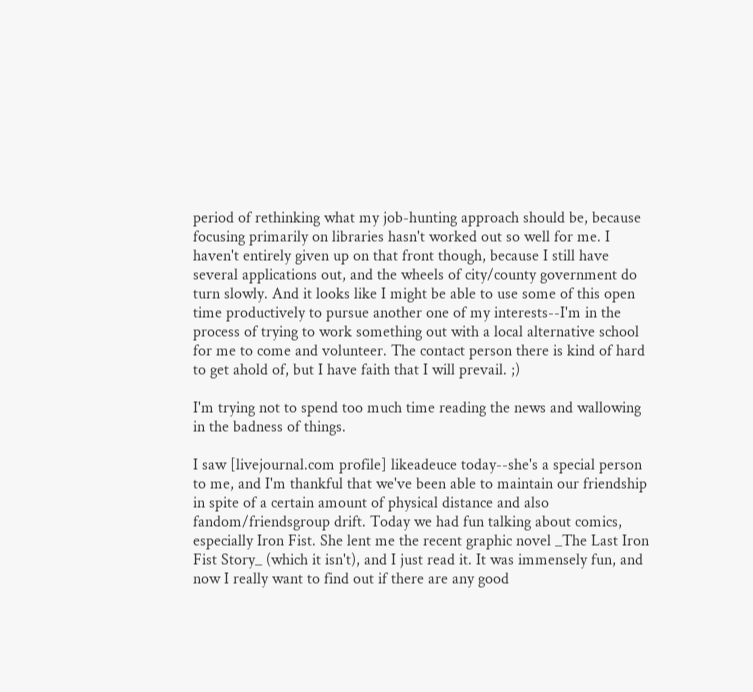period of rethinking what my job-hunting approach should be, because focusing primarily on libraries hasn't worked out so well for me. I haven't entirely given up on that front though, because I still have several applications out, and the wheels of city/county government do turn slowly. And it looks like I might be able to use some of this open time productively to pursue another one of my interests--I'm in the process of trying to work something out with a local alternative school for me to come and volunteer. The contact person there is kind of hard to get ahold of, but I have faith that I will prevail. ;)

I'm trying not to spend too much time reading the news and wallowing in the badness of things.

I saw [livejournal.com profile] likeadeuce today--she's a special person to me, and I'm thankful that we've been able to maintain our friendship in spite of a certain amount of physical distance and also fandom/friendsgroup drift. Today we had fun talking about comics, especially Iron Fist. She lent me the recent graphic novel _The Last Iron Fist Story_ (which it isn't), and I just read it. It was immensely fun, and now I really want to find out if there are any good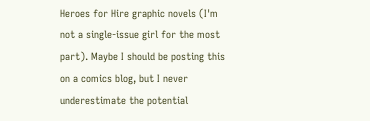Heroes for Hire graphic novels (I'm not a single-issue girl for the most part). Maybe I should be posting this on a comics blog, but I never underestimate the potential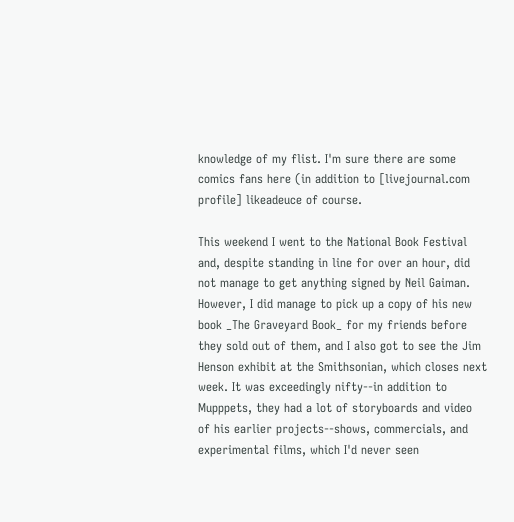knowledge of my flist. I'm sure there are some comics fans here (in addition to [livejournal.com profile] likeadeuce of course.

This weekend I went to the National Book Festival and, despite standing in line for over an hour, did not manage to get anything signed by Neil Gaiman. However, I did manage to pick up a copy of his new book _The Graveyard Book_ for my friends before they sold out of them, and I also got to see the Jim Henson exhibit at the Smithsonian, which closes next week. It was exceedingly nifty--in addition to Mupppets, they had a lot of storyboards and video of his earlier projects--shows, commercials, and experimental films, which I'd never seen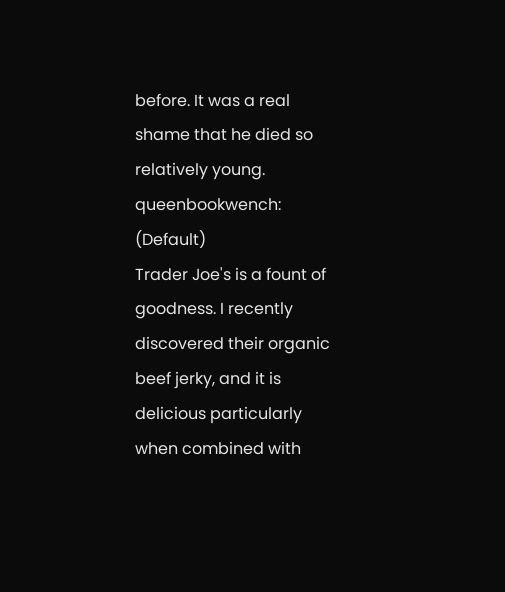before. It was a real shame that he died so relatively young.
queenbookwench: (Default)
Trader Joe's is a fount of goodness. I recently discovered their organic beef jerky, and it is delicious particularly when combined with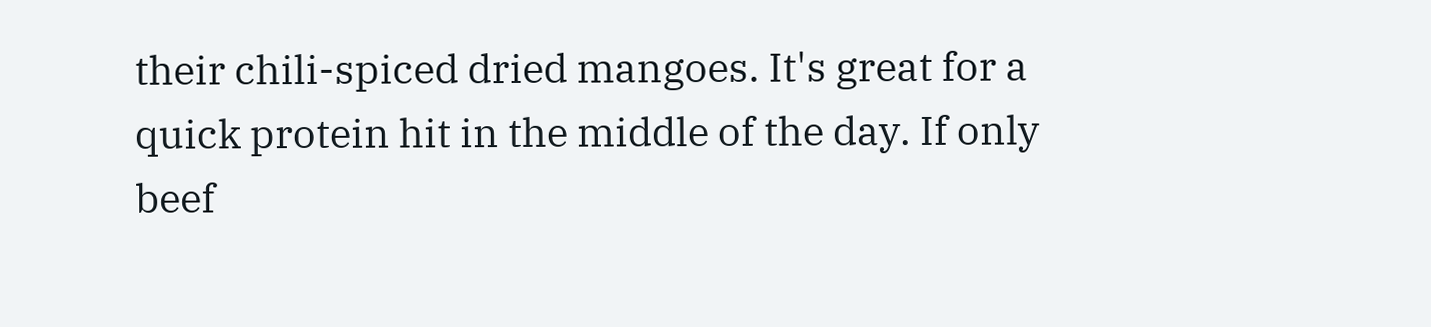their chili-spiced dried mangoes. It's great for a quick protein hit in the middle of the day. If only beef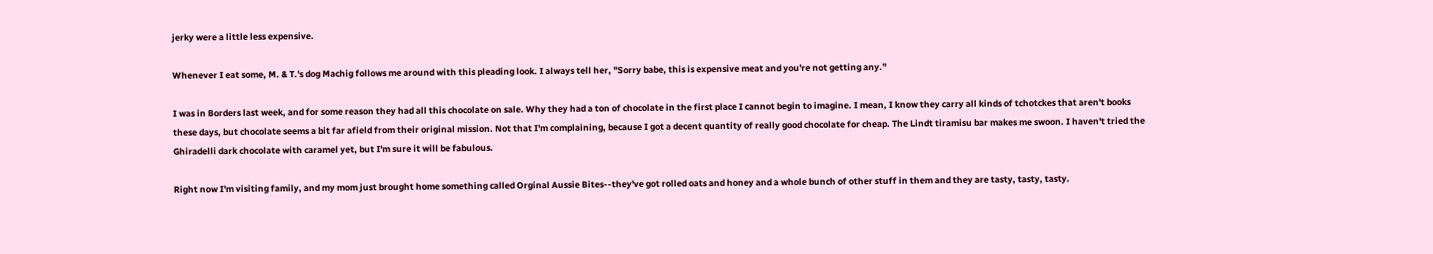jerky were a little less expensive.

Whenever I eat some, M. & T.'s dog Machig follows me around with this pleading look. I always tell her, "Sorry babe, this is expensive meat and you're not getting any."

I was in Borders last week, and for some reason they had all this chocolate on sale. Why they had a ton of chocolate in the first place I cannot begin to imagine. I mean, I know they carry all kinds of tchotckes that aren't books these days, but chocolate seems a bit far afield from their original mission. Not that I'm complaining, because I got a decent quantity of really good chocolate for cheap. The Lindt tiramisu bar makes me swoon. I haven't tried the Ghiradelli dark chocolate with caramel yet, but I'm sure it will be fabulous.

Right now I'm visiting family, and my mom just brought home something called Orginal Aussie Bites--they've got rolled oats and honey and a whole bunch of other stuff in them and they are tasty, tasty, tasty.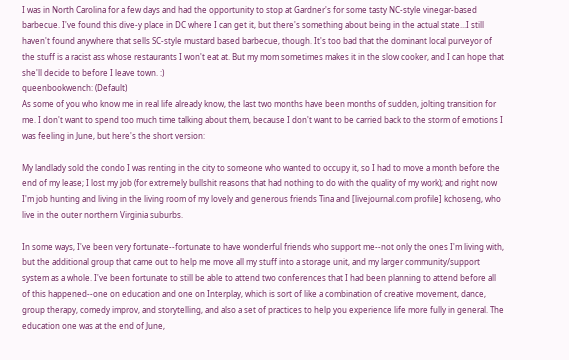I was in North Carolina for a few days and had the opportunity to stop at Gardner's for some tasty NC-style vinegar-based barbecue. I've found this dive-y place in DC where I can get it, but there's something about being in the actual state...I still haven't found anywhere that sells SC-style mustard based barbecue, though. It's too bad that the dominant local purveyor of the stuff is a racist ass whose restaurants I won't eat at. But my mom sometimes makes it in the slow cooker, and I can hope that she'll decide to before I leave town. :)
queenbookwench: (Default)
As some of you who know me in real life already know, the last two months have been months of sudden, jolting transition for me. I don't want to spend too much time talking about them, because I don't want to be carried back to the storm of emotions I was feeling in June, but here's the short version:

My landlady sold the condo I was renting in the city to someone who wanted to occupy it, so I had to move a month before the end of my lease; I lost my job (for extremely bullshit reasons that had nothing to do with the quality of my work); and right now I'm job hunting and living in the living room of my lovely and generous friends Tina and [livejournal.com profile] kchoseng, who live in the outer northern Virginia suburbs.

In some ways, I've been very fortunate--fortunate to have wonderful friends who support me--not only the ones I'm living with, but the additional group that came out to help me move all my stuff into a storage unit, and my larger community/support system as a whole. I've been fortunate to still be able to attend two conferences that I had been planning to attend before all of this happened--one on education and one on Interplay, which is sort of like a combination of creative movement, dance, group therapy, comedy improv, and storytelling, and also a set of practices to help you experience life more fully in general. The education one was at the end of June,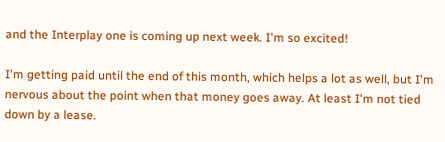and the Interplay one is coming up next week. I'm so excited!

I'm getting paid until the end of this month, which helps a lot as well, but I'm nervous about the point when that money goes away. At least I'm not tied down by a lease.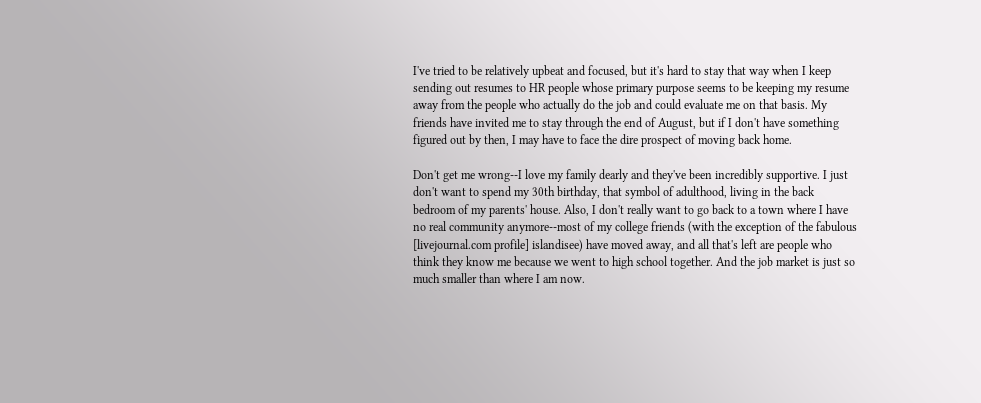I've tried to be relatively upbeat and focused, but it's hard to stay that way when I keep sending out resumes to HR people whose primary purpose seems to be keeping my resume away from the people who actually do the job and could evaluate me on that basis. My friends have invited me to stay through the end of August, but if I don't have something figured out by then, I may have to face the dire prospect of moving back home.

Don't get me wrong--I love my family dearly and they've been incredibly supportive. I just don't want to spend my 30th birthday, that symbol of adulthood, living in the back bedroom of my parents' house. Also, I don't really want to go back to a town where I have no real community anymore--most of my college friends (with the exception of the fabulous [livejournal.com profile] islandisee) have moved away, and all that's left are people who think they know me because we went to high school together. And the job market is just so much smaller than where I am now.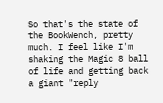So that's the state of the BookWench, pretty much. I feel like I'm shaking the Magic 8 ball of life and getting back a giant "reply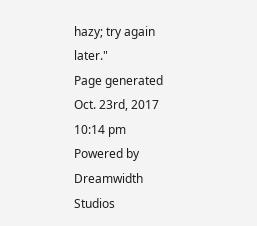hazy; try again later."
Page generated Oct. 23rd, 2017 10:14 pm
Powered by Dreamwidth Studios